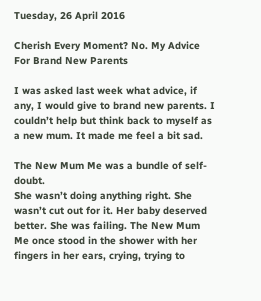Tuesday, 26 April 2016

Cherish Every Moment? No. My Advice For Brand New Parents

I was asked last week what advice, if any, I would give to brand new parents. I couldn’t help but think back to myself as a new mum. It made me feel a bit sad.

The New Mum Me was a bundle of self-doubt.
She wasn’t doing anything right. She wasn’t cut out for it. Her baby deserved better. She was failing. The New Mum Me once stood in the shower with her fingers in her ears, crying, trying to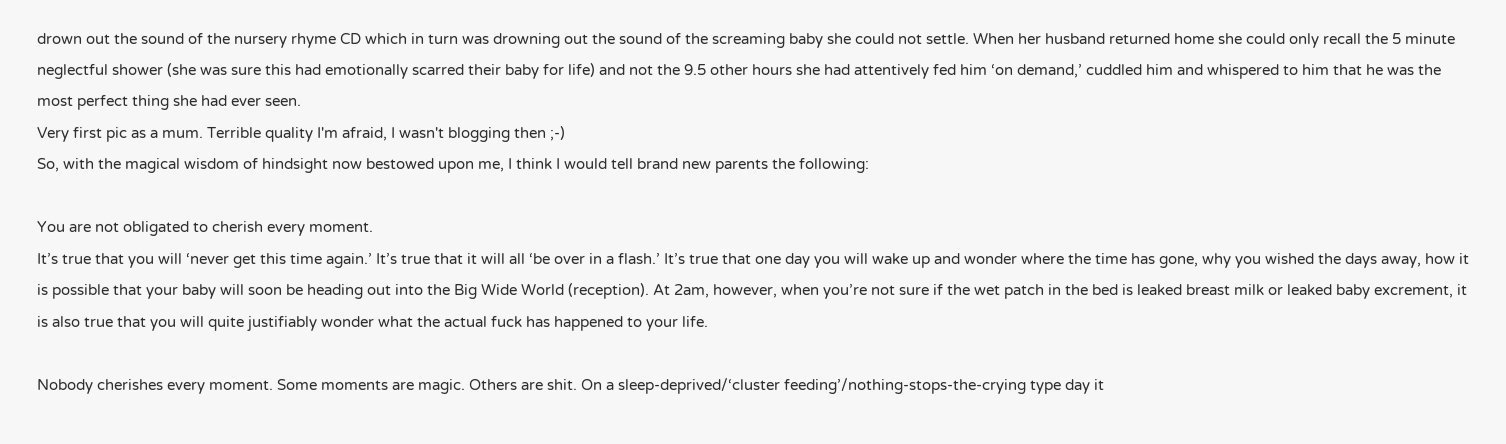drown out the sound of the nursery rhyme CD which in turn was drowning out the sound of the screaming baby she could not settle. When her husband returned home she could only recall the 5 minute neglectful shower (she was sure this had emotionally scarred their baby for life) and not the 9.5 other hours she had attentively fed him ‘on demand,’ cuddled him and whispered to him that he was the most perfect thing she had ever seen.
Very first pic as a mum. Terrible quality I'm afraid, I wasn't blogging then ;-)
So, with the magical wisdom of hindsight now bestowed upon me, I think I would tell brand new parents the following:

You are not obligated to cherish every moment.
It’s true that you will ‘never get this time again.’ It’s true that it will all ‘be over in a flash.’ It’s true that one day you will wake up and wonder where the time has gone, why you wished the days away, how it is possible that your baby will soon be heading out into the Big Wide World (reception). At 2am, however, when you’re not sure if the wet patch in the bed is leaked breast milk or leaked baby excrement, it is also true that you will quite justifiably wonder what the actual fuck has happened to your life.

Nobody cherishes every moment. Some moments are magic. Others are shit. On a sleep-deprived/‘cluster feeding’/nothing-stops-the-crying type day it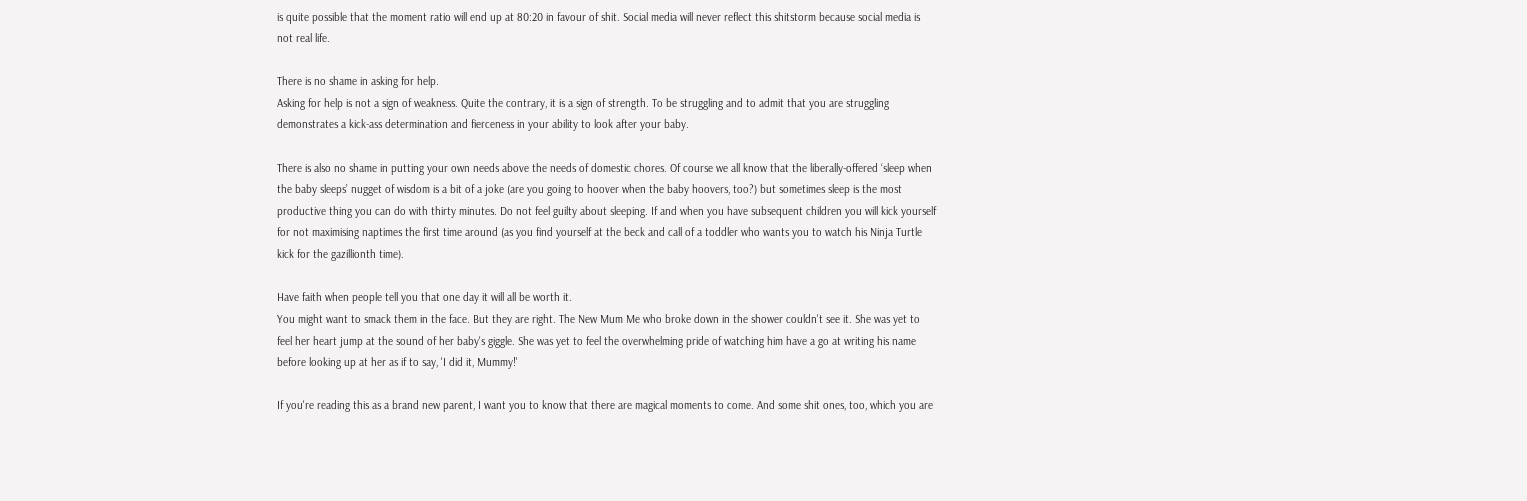is quite possible that the moment ratio will end up at 80:20 in favour of shit. Social media will never reflect this shitstorm because social media is not real life.

There is no shame in asking for help.
Asking for help is not a sign of weakness. Quite the contrary, it is a sign of strength. To be struggling and to admit that you are struggling demonstrates a kick-ass determination and fierceness in your ability to look after your baby.

There is also no shame in putting your own needs above the needs of domestic chores. Of course we all know that the liberally-offered ‘sleep when the baby sleeps’ nugget of wisdom is a bit of a joke (are you going to hoover when the baby hoovers, too?) but sometimes sleep is the most productive thing you can do with thirty minutes. Do not feel guilty about sleeping. If and when you have subsequent children you will kick yourself for not maximising naptimes the first time around (as you find yourself at the beck and call of a toddler who wants you to watch his Ninja Turtle kick for the gazillionth time).

Have faith when people tell you that one day it will all be worth it.
You might want to smack them in the face. But they are right. The New Mum Me who broke down in the shower couldn't see it. She was yet to feel her heart jump at the sound of her baby's giggle. She was yet to feel the overwhelming pride of watching him have a go at writing his name before looking up at her as if to say, 'I did it, Mummy!'

If you're reading this as a brand new parent, I want you to know that there are magical moments to come. And some shit ones, too, which you are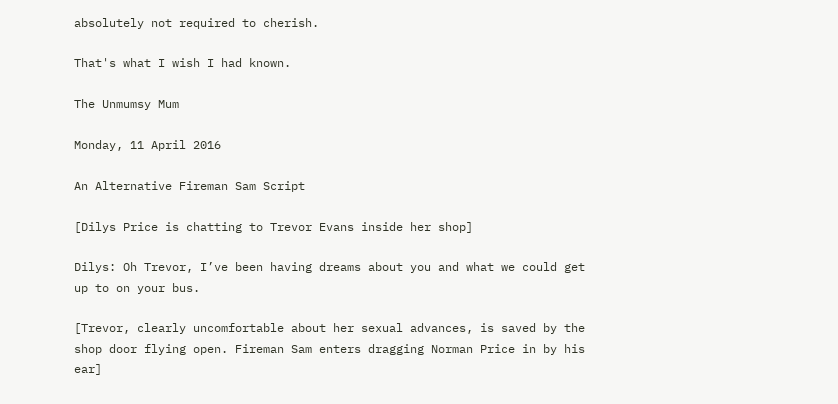absolutely not required to cherish.

That's what I wish I had known.

The Unmumsy Mum

Monday, 11 April 2016

An Alternative Fireman Sam Script

[Dilys Price is chatting to Trevor Evans inside her shop]

Dilys: Oh Trevor, I’ve been having dreams about you and what we could get up to on your bus.

[Trevor, clearly uncomfortable about her sexual advances, is saved by the shop door flying open. Fireman Sam enters dragging Norman Price in by his ear]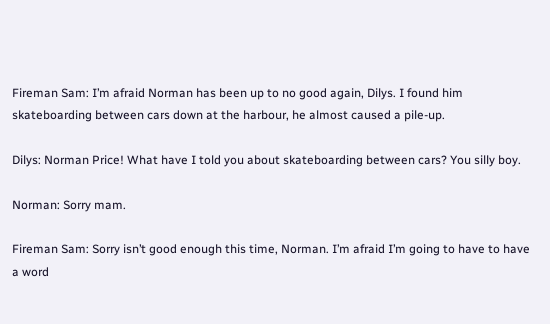Fireman Sam: I’m afraid Norman has been up to no good again, Dilys. I found him skateboarding between cars down at the harbour, he almost caused a pile-up.

Dilys: Norman Price! What have I told you about skateboarding between cars? You silly boy.

Norman: Sorry mam.

Fireman Sam: Sorry isn’t good enough this time, Norman. I’m afraid I’m going to have to have a word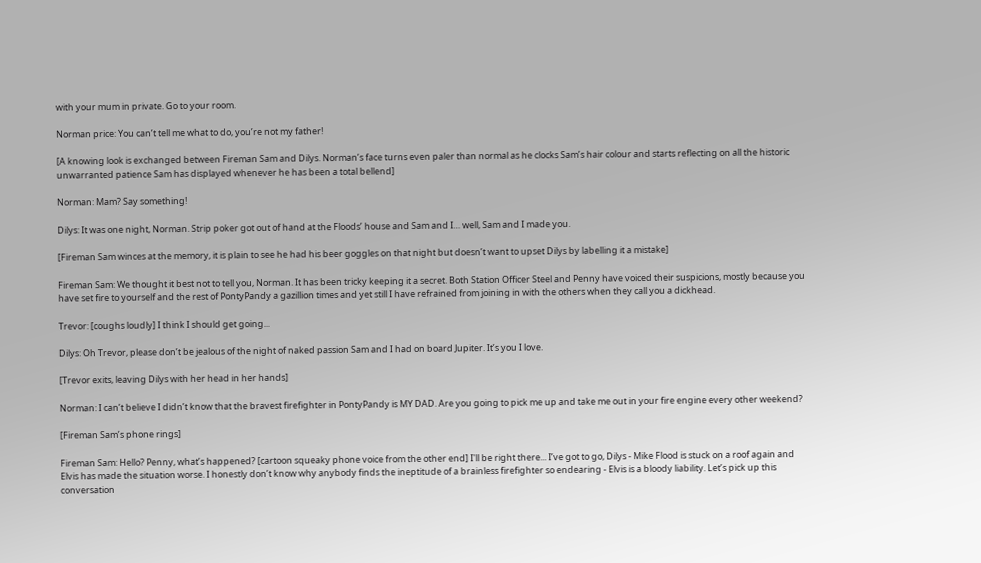with your mum in private. Go to your room.

Norman price: You can’t tell me what to do, you’re not my father!

[A knowing look is exchanged between Fireman Sam and Dilys. Norman’s face turns even paler than normal as he clocks Sam’s hair colour and starts reflecting on all the historic unwarranted patience Sam has displayed whenever he has been a total bellend]

Norman: Mam? Say something!

Dilys: It was one night, Norman. Strip poker got out of hand at the Floods’ house and Sam and I… well, Sam and I made you.

[Fireman Sam winces at the memory, it is plain to see he had his beer goggles on that night but doesn’t want to upset Dilys by labelling it a mistake]

Fireman Sam: We thought it best not to tell you, Norman. It has been tricky keeping it a secret. Both Station Officer Steel and Penny have voiced their suspicions, mostly because you have set fire to yourself and the rest of PontyPandy a gazillion times and yet still I have refrained from joining in with the others when they call you a dickhead.

Trevor: [coughs loudly] I think I should get going...

Dilys: Oh Trevor, please don’t be jealous of the night of naked passion Sam and I had on board Jupiter. It’s you I love.

[Trevor exits, leaving Dilys with her head in her hands]

Norman: I can’t believe I didn’t know that the bravest firefighter in PontyPandy is MY DAD. Are you going to pick me up and take me out in your fire engine every other weekend?

[Fireman Sam’s phone rings]

Fireman Sam: Hello? Penny, what’s happened? [cartoon squeaky phone voice from the other end] I'll be right there... I’ve got to go, Dilys - Mike Flood is stuck on a roof again and Elvis has made the situation worse. I honestly don’t know why anybody finds the ineptitude of a brainless firefighter so endearing - Elvis is a bloody liability. Let’s pick up this conversation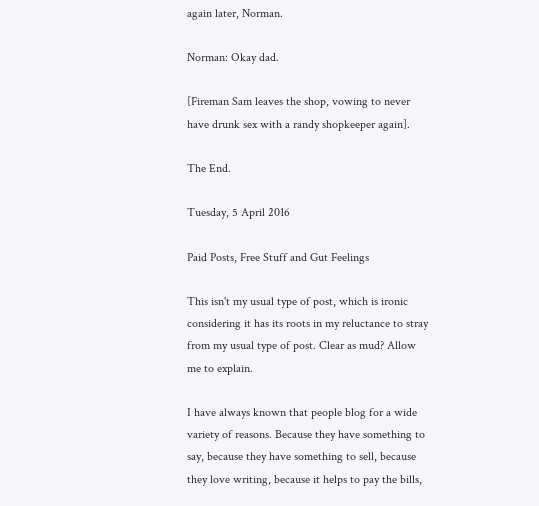again later, Norman.

Norman: Okay dad.

[Fireman Sam leaves the shop, vowing to never have drunk sex with a randy shopkeeper again].

The End.

Tuesday, 5 April 2016

Paid Posts, Free Stuff and Gut Feelings

This isn't my usual type of post, which is ironic considering it has its roots in my reluctance to stray from my usual type of post. Clear as mud? Allow me to explain.

I have always known that people blog for a wide variety of reasons. Because they have something to say, because they have something to sell, because they love writing, because it helps to pay the bills,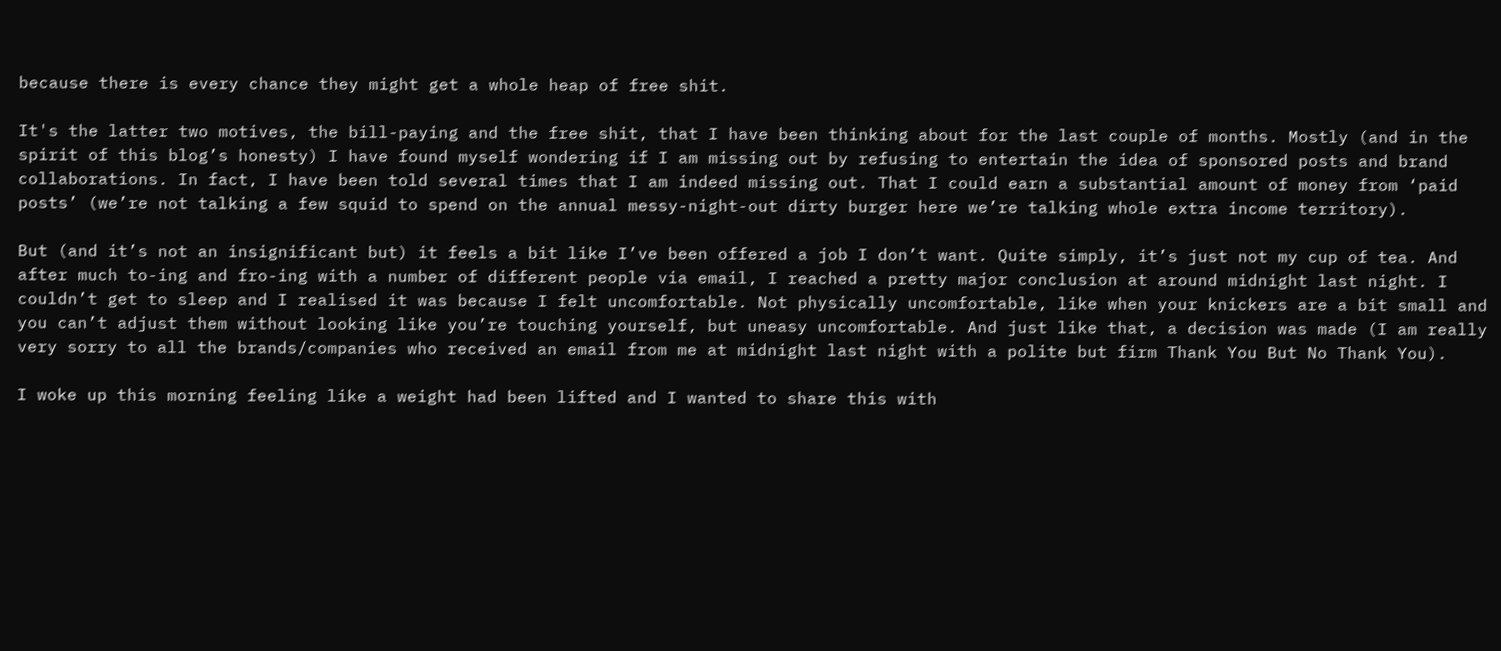because there is every chance they might get a whole heap of free shit.

It's the latter two motives, the bill-paying and the free shit, that I have been thinking about for the last couple of months. Mostly (and in the spirit of this blog’s honesty) I have found myself wondering if I am missing out by refusing to entertain the idea of sponsored posts and brand collaborations. In fact, I have been told several times that I am indeed missing out. That I could earn a substantial amount of money from ‘paid posts’ (we’re not talking a few squid to spend on the annual messy-night-out dirty burger here we’re talking whole extra income territory).

But (and it’s not an insignificant but) it feels a bit like I’ve been offered a job I don’t want. Quite simply, it’s just not my cup of tea. And after much to-ing and fro-ing with a number of different people via email, I reached a pretty major conclusion at around midnight last night. I couldn’t get to sleep and I realised it was because I felt uncomfortable. Not physically uncomfortable, like when your knickers are a bit small and you can’t adjust them without looking like you’re touching yourself, but uneasy uncomfortable. And just like that, a decision was made (I am really very sorry to all the brands/companies who received an email from me at midnight last night with a polite but firm Thank You But No Thank You).

I woke up this morning feeling like a weight had been lifted and I wanted to share this with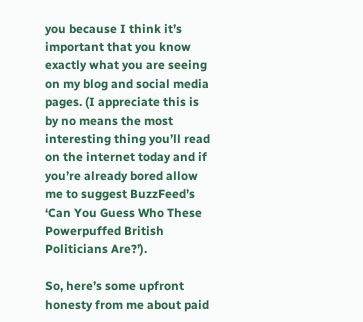you because I think it’s important that you know exactly what you are seeing on my blog and social media pages. (I appreciate this is by no means the most interesting thing you’ll read on the internet today and if you’re already bored allow me to suggest BuzzFeed’s ‘Can You Guess Who These Powerpuffed British Politicians Are?’).

So, here’s some upfront honesty from me about paid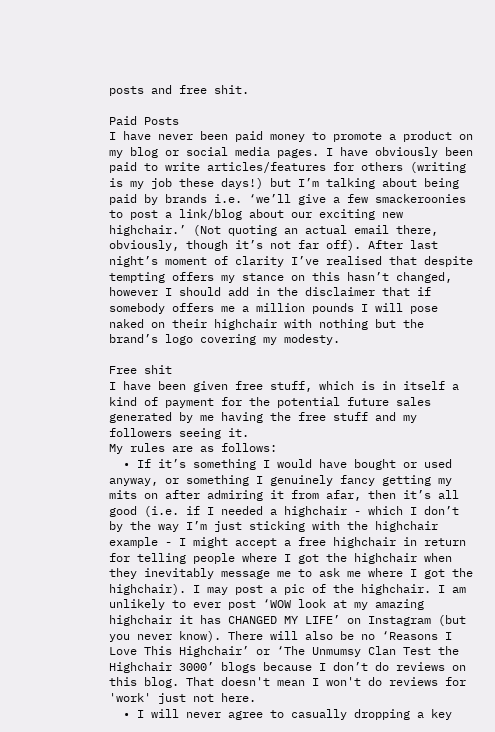posts and free shit.

Paid Posts
I have never been paid money to promote a product on my blog or social media pages. I have obviously been paid to write articles/features for others (writing is my job these days!) but I’m talking about being paid by brands i.e. ‘we’ll give a few smackeroonies to post a link/blog about our exciting new highchair.’ (Not quoting an actual email there, obviously, though it’s not far off). After last night’s moment of clarity I’ve realised that despite tempting offers my stance on this hasn’t changed, however I should add in the disclaimer that if somebody offers me a million pounds I will pose naked on their highchair with nothing but the brand’s logo covering my modesty.

Free shit
I have been given free stuff, which is in itself a kind of payment for the potential future sales generated by me having the free stuff and my followers seeing it.
My rules are as follows:
  • If it’s something I would have bought or used anyway, or something I genuinely fancy getting my mits on after admiring it from afar, then it’s all good (i.e. if I needed a highchair - which I don’t by the way I’m just sticking with the highchair example - I might accept a free highchair in return for telling people where I got the highchair when they inevitably message me to ask me where I got the highchair). I may post a pic of the highchair. I am unlikely to ever post ‘WOW look at my amazing highchair it has CHANGED MY LIFE’ on Instagram (but you never know). There will also be no ‘Reasons I Love This Highchair’ or ‘The Unmumsy Clan Test the Highchair 3000’ blogs because I don’t do reviews on this blog. That doesn't mean I won't do reviews for 'work' just not here.
  • I will never agree to casually dropping a key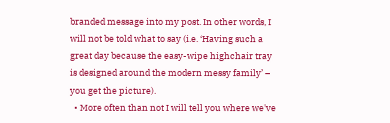branded message into my post. In other words, I will not be told what to say (i.e. ‘Having such a great day because the easy-wipe highchair tray is designed around the modern messy family’ – you get the picture).
  • More often than not I will tell you where we've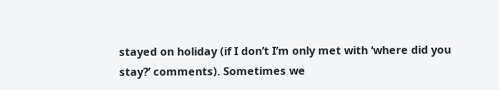stayed on holiday (if I don’t I’m only met with ‘where did you stay?’ comments). Sometimes we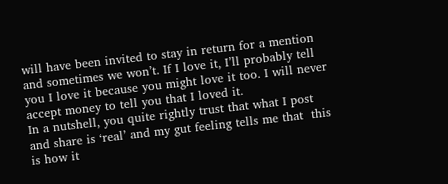will have been invited to stay in return for a mention and sometimes we won’t. If I love it, I’ll probably tell you I love it because you might love it too. I will never accept money to tell you that I loved it.
In a nutshell, you quite rightly trust that what I post and share is ‘real’ and my gut feeling tells me that  this is how it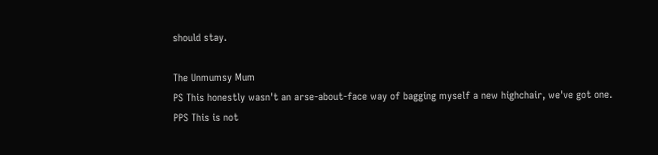should stay.

The Unmumsy Mum
PS This honestly wasn't an arse-about-face way of bagging myself a new highchair, we've got one.
PPS This is not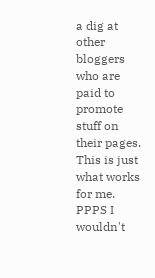a dig at other bloggers who are paid to promote stuff on their pages. This is just what works for me.
PPPS I wouldn't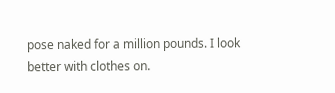pose naked for a million pounds. I look better with clothes on.